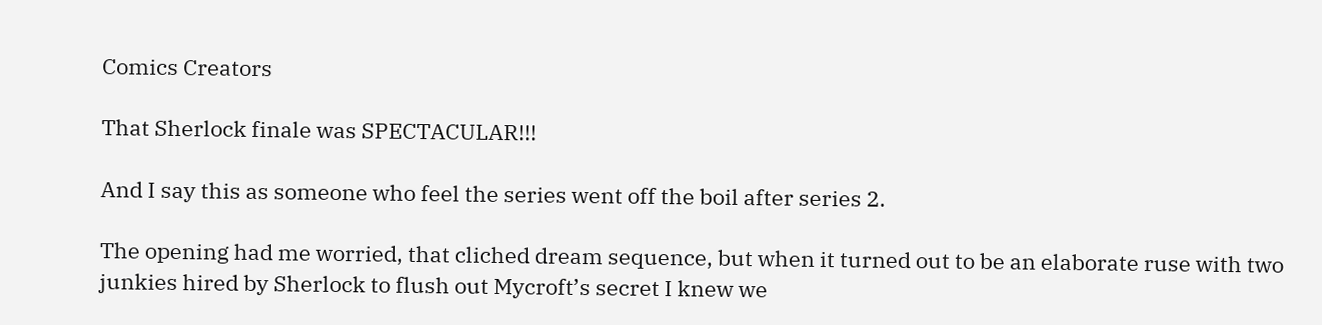Comics Creators

That Sherlock finale was SPECTACULAR!!!

And I say this as someone who feel the series went off the boil after series 2.

The opening had me worried, that cliched dream sequence, but when it turned out to be an elaborate ruse with two junkies hired by Sherlock to flush out Mycroft’s secret I knew we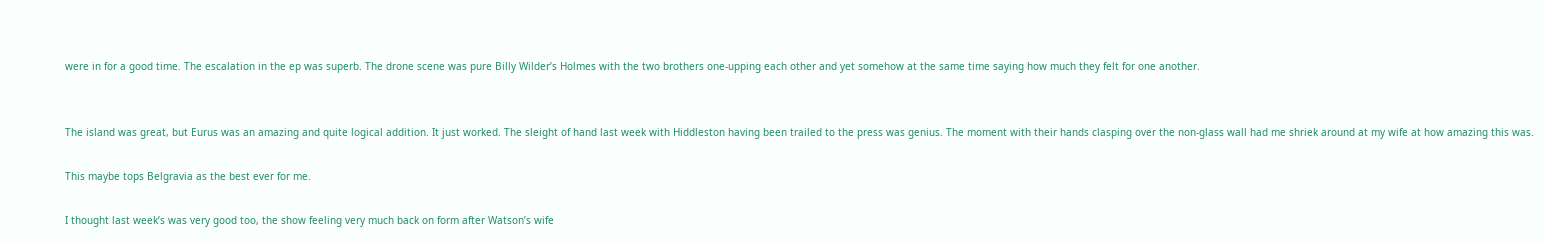were in for a good time. The escalation in the ep was superb. The drone scene was pure Billy Wilder’s Holmes with the two brothers one-upping each other and yet somehow at the same time saying how much they felt for one another.


The island was great, but Eurus was an amazing and quite logical addition. It just worked. The sleight of hand last week with Hiddleston having been trailed to the press was genius. The moment with their hands clasping over the non-glass wall had me shriek around at my wife at how amazing this was.

This maybe tops Belgravia as the best ever for me.

I thought last week’s was very good too, the show feeling very much back on form after Watson’s wife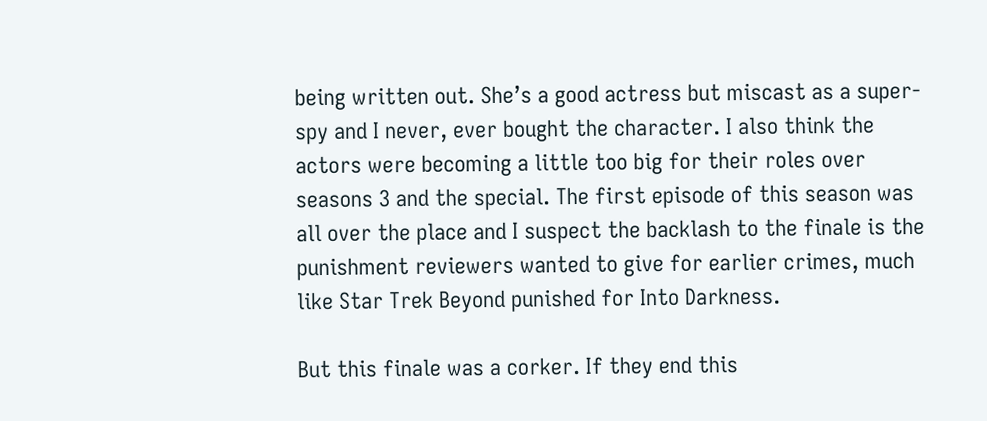being written out. She’s a good actress but miscast as a super-spy and I never, ever bought the character. I also think the actors were becoming a little too big for their roles over seasons 3 and the special. The first episode of this season was all over the place and I suspect the backlash to the finale is the punishment reviewers wanted to give for earlier crimes, much like Star Trek Beyond punished for Into Darkness.

But this finale was a corker. If they end this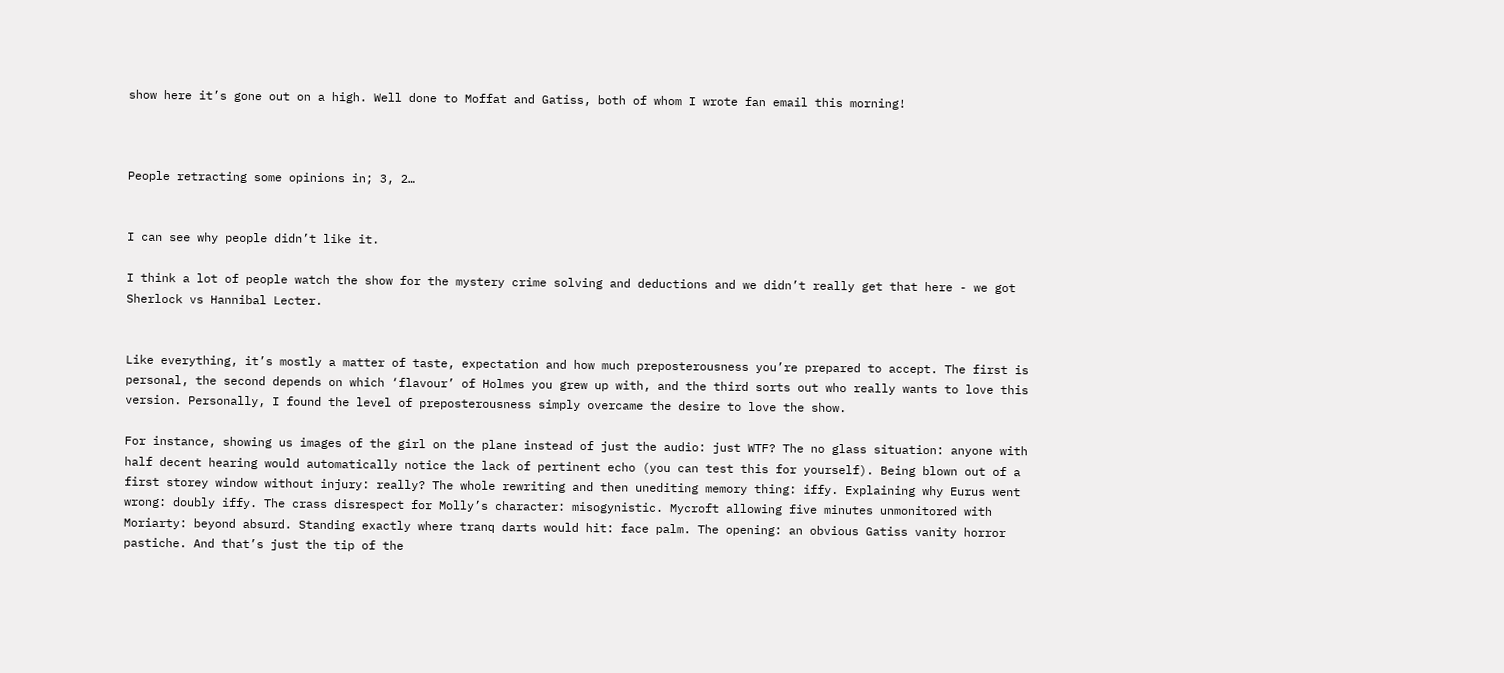show here it’s gone out on a high. Well done to Moffat and Gatiss, both of whom I wrote fan email this morning!



People retracting some opinions in; 3, 2…


I can see why people didn’t like it.

I think a lot of people watch the show for the mystery crime solving and deductions and we didn’t really get that here - we got Sherlock vs Hannibal Lecter.


Like everything, it’s mostly a matter of taste, expectation and how much preposterousness you’re prepared to accept. The first is personal, the second depends on which ‘flavour’ of Holmes you grew up with, and the third sorts out who really wants to love this version. Personally, I found the level of preposterousness simply overcame the desire to love the show.

For instance, showing us images of the girl on the plane instead of just the audio: just WTF? The no glass situation: anyone with half decent hearing would automatically notice the lack of pertinent echo (you can test this for yourself). Being blown out of a first storey window without injury: really? The whole rewriting and then unediting memory thing: iffy. Explaining why Eurus went wrong: doubly iffy. The crass disrespect for Molly’s character: misogynistic. Mycroft allowing five minutes unmonitored with Moriarty: beyond absurd. Standing exactly where tranq darts would hit: face palm. The opening: an obvious Gatiss vanity horror pastiche. And that’s just the tip of the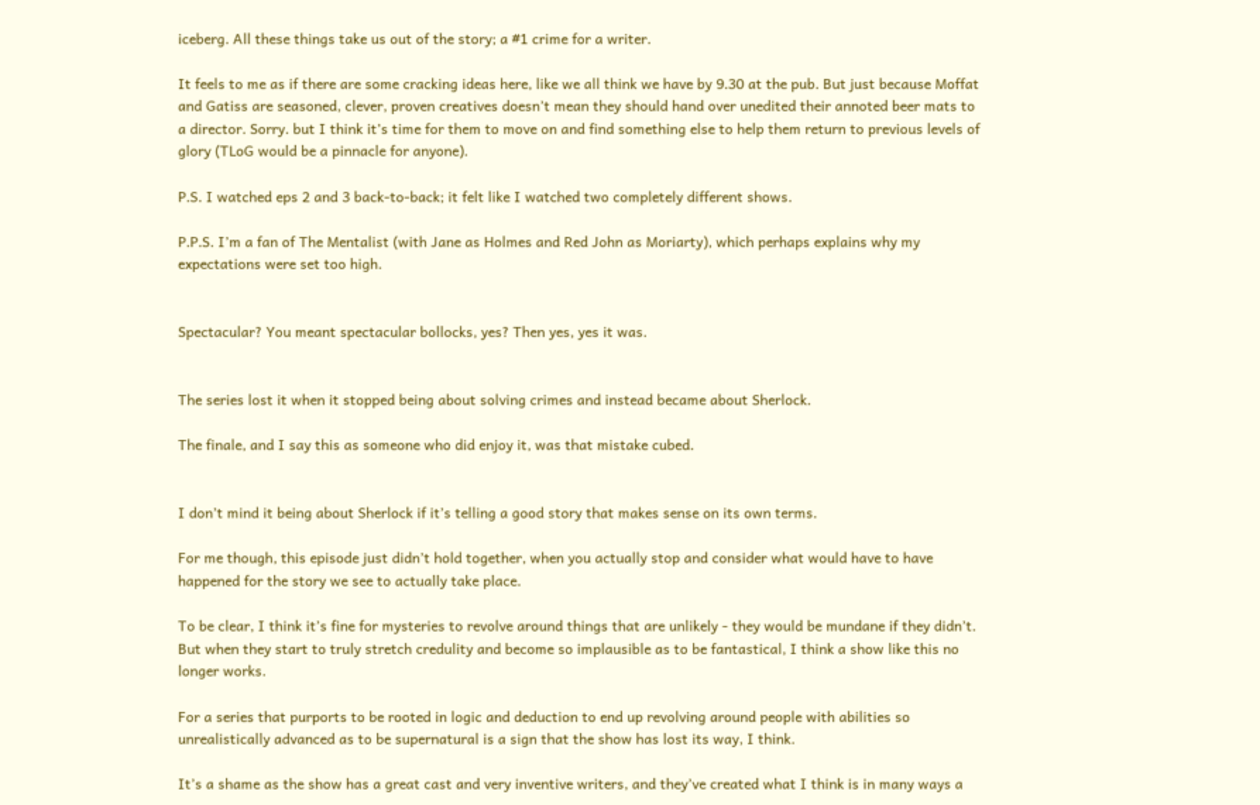iceberg. All these things take us out of the story; a #1 crime for a writer.

It feels to me as if there are some cracking ideas here, like we all think we have by 9.30 at the pub. But just because Moffat and Gatiss are seasoned, clever, proven creatives doesn’t mean they should hand over unedited their annoted beer mats to a director. Sorry. but I think it’s time for them to move on and find something else to help them return to previous levels of glory (TLoG would be a pinnacle for anyone).

P.S. I watched eps 2 and 3 back-to-back; it felt like I watched two completely different shows.

P.P.S. I’m a fan of The Mentalist (with Jane as Holmes and Red John as Moriarty), which perhaps explains why my expectations were set too high.


Spectacular? You meant spectacular bollocks, yes? Then yes, yes it was.


The series lost it when it stopped being about solving crimes and instead became about Sherlock.

The finale, and I say this as someone who did enjoy it, was that mistake cubed.


I don’t mind it being about Sherlock if it’s telling a good story that makes sense on its own terms.

For me though, this episode just didn’t hold together, when you actually stop and consider what would have to have happened for the story we see to actually take place.

To be clear, I think it’s fine for mysteries to revolve around things that are unlikely - they would be mundane if they didn’t. But when they start to truly stretch credulity and become so implausible as to be fantastical, I think a show like this no longer works.

For a series that purports to be rooted in logic and deduction to end up revolving around people with abilities so unrealistically advanced as to be supernatural is a sign that the show has lost its way, I think.

It’s a shame as the show has a great cast and very inventive writers, and they’ve created what I think is in many ways a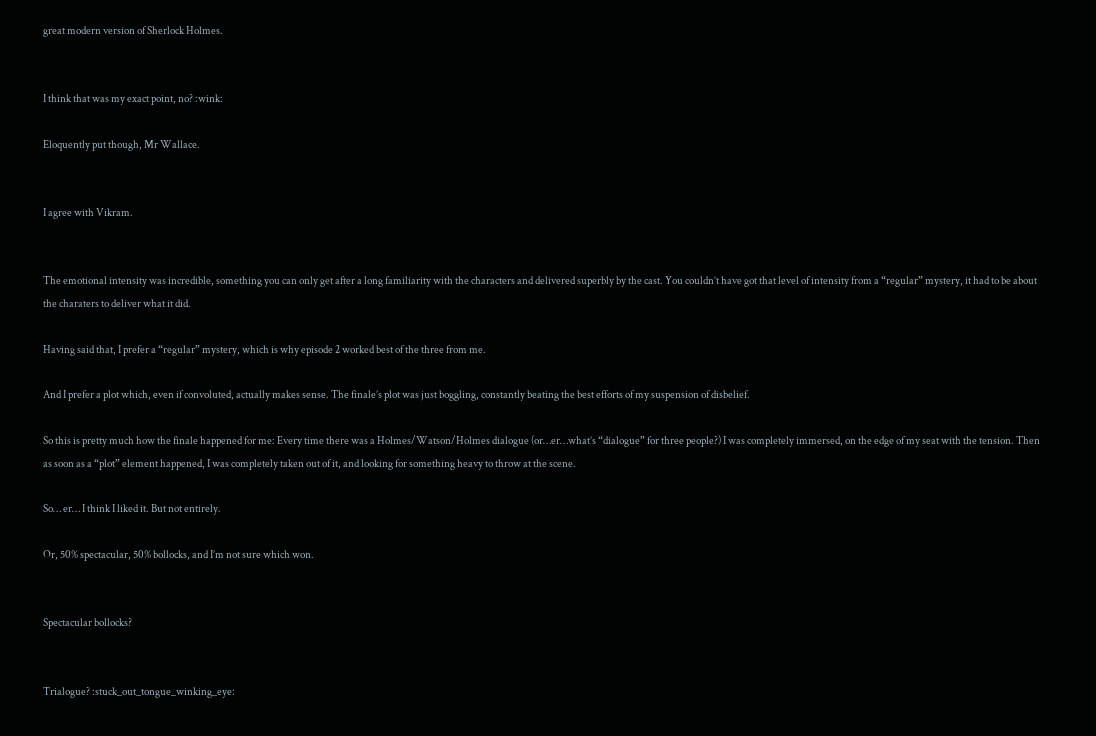great modern version of Sherlock Holmes.


I think that was my exact point, no? :wink:

Eloquently put though, Mr Wallace.


I agree with Vikram.


The emotional intensity was incredible, something you can only get after a long familiarity with the characters and delivered superbly by the cast. You couldn’t have got that level of intensity from a “regular” mystery, it had to be about the charaters to deliver what it did.

Having said that, I prefer a “regular” mystery, which is why episode 2 worked best of the three from me.

And I prefer a plot which, even if convoluted, actually makes sense. The finale’s plot was just boggling, constantly beating the best efforts of my suspension of disbelief.

So this is pretty much how the finale happened for me: Every time there was a Holmes/Watson/Holmes dialogue (or…er…what’s “dialogue” for three people?) I was completely immersed, on the edge of my seat with the tension. Then as soon as a “plot” element happened, I was completely taken out of it, and looking for something heavy to throw at the scene.

So… er… I think I liked it. But not entirely.

Or, 50% spectacular, 50% bollocks, and I’m not sure which won.


Spectacular bollocks?


Trialogue? :stuck_out_tongue_winking_eye: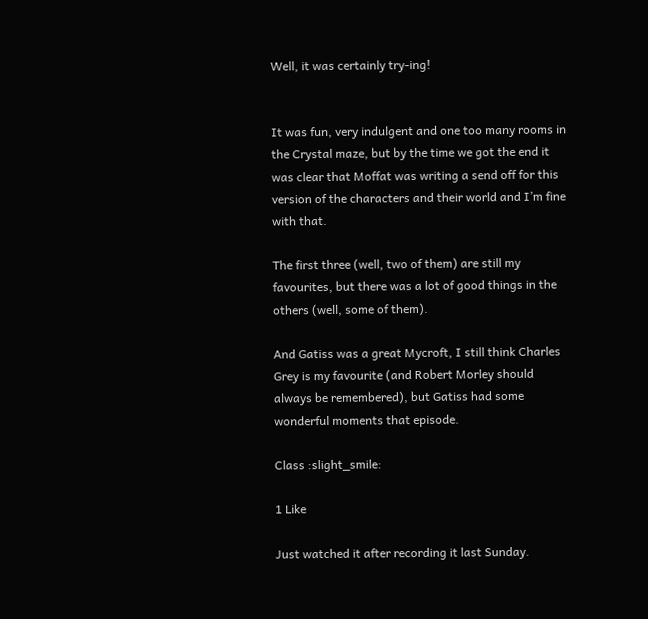Well, it was certainly try-ing!


It was fun, very indulgent and one too many rooms in the Crystal maze, but by the time we got the end it was clear that Moffat was writing a send off for this version of the characters and their world and I’m fine with that.

The first three (well, two of them) are still my favourites, but there was a lot of good things in the others (well, some of them).

And Gatiss was a great Mycroft, I still think Charles Grey is my favourite (and Robert Morley should always be remembered), but Gatiss had some wonderful moments that episode.

Class :slight_smile:

1 Like

Just watched it after recording it last Sunday.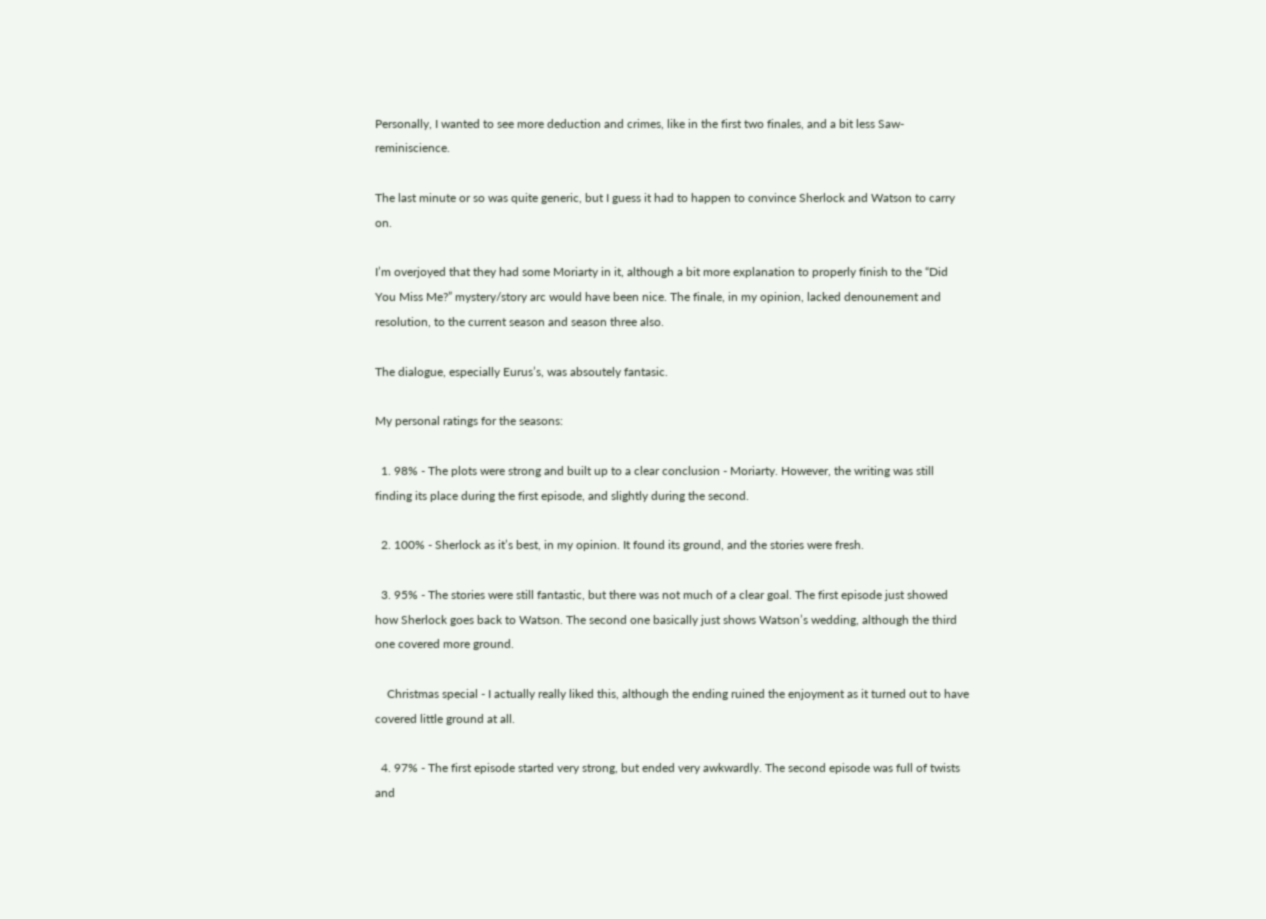Personally, I wanted to see more deduction and crimes, like in the first two finales, and a bit less Saw-reminiscience.

The last minute or so was quite generic, but I guess it had to happen to convince Sherlock and Watson to carry on.

I’m overjoyed that they had some Moriarty in it, although a bit more explanation to properly finish to the “Did You Miss Me?” mystery/story arc would have been nice. The finale, in my opinion, lacked denounement and resolution, to the current season and season three also.

The dialogue, especially Eurus’s, was absoutely fantasic.

My personal ratings for the seasons:

  1. 98% - The plots were strong and built up to a clear conclusion - Moriarty. However, the writing was still finding its place during the first episode, and slightly during the second.

  2. 100% - Sherlock as it’s best, in my opinion. It found its ground, and the stories were fresh.

  3. 95% - The stories were still fantastic, but there was not much of a clear goal. The first episode just showed how Sherlock goes back to Watson. The second one basically just shows Watson’s wedding, although the third one covered more ground.

    Christmas special - I actually really liked this, although the ending ruined the enjoyment as it turned out to have covered little ground at all.

  4. 97% - The first episode started very strong, but ended very awkwardly. The second episode was full of twists and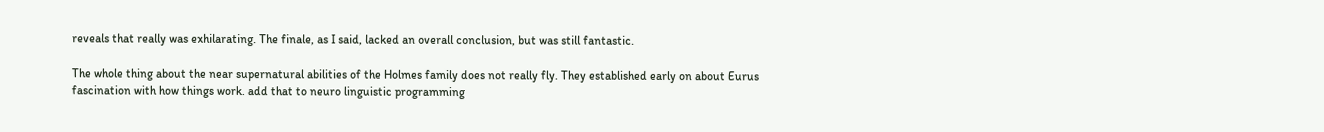reveals that really was exhilarating. The finale, as I said, lacked an overall conclusion, but was still fantastic.

The whole thing about the near supernatural abilities of the Holmes family does not really fly. They established early on about Eurus fascination with how things work. add that to neuro linguistic programming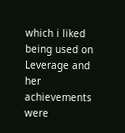which i liked being used on Leverage and her achievements were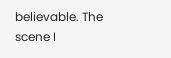believable. The scene I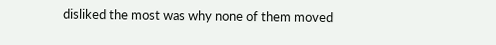disliked the most was why none of them moved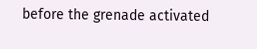before the grenade activated